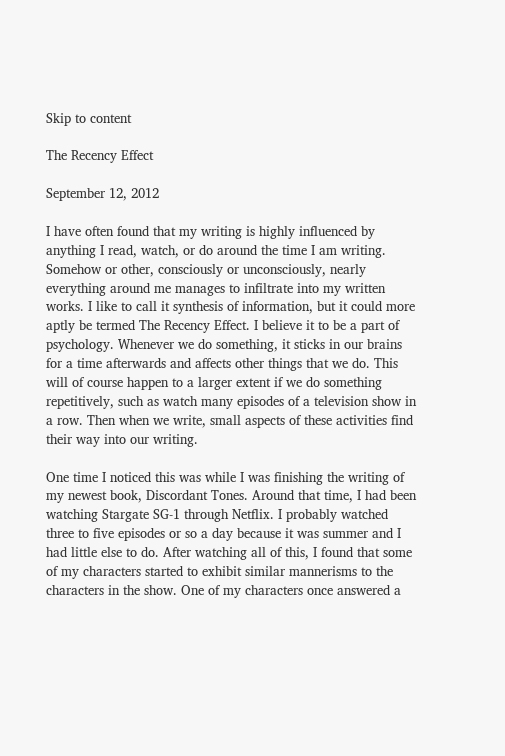Skip to content

The Recency Effect

September 12, 2012

I have often found that my writing is highly influenced by anything I read, watch, or do around the time I am writing. Somehow or other, consciously or unconsciously, nearly everything around me manages to infiltrate into my written works. I like to call it synthesis of information, but it could more aptly be termed The Recency Effect. I believe it to be a part of psychology. Whenever we do something, it sticks in our brains for a time afterwards and affects other things that we do. This will of course happen to a larger extent if we do something repetitively, such as watch many episodes of a television show in a row. Then when we write, small aspects of these activities find their way into our writing.

One time I noticed this was while I was finishing the writing of my newest book, Discordant Tones. Around that time, I had been watching Stargate SG-1 through Netflix. I probably watched three to five episodes or so a day because it was summer and I had little else to do. After watching all of this, I found that some of my characters started to exhibit similar mannerisms to the characters in the show. One of my characters once answered a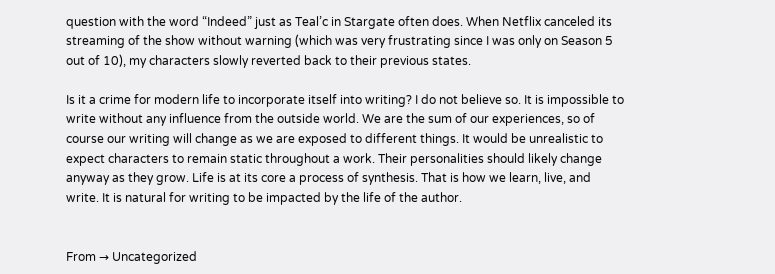question with the word “Indeed” just as Teal’c in Stargate often does. When Netflix canceled its streaming of the show without warning (which was very frustrating since I was only on Season 5 out of 10), my characters slowly reverted back to their previous states.

Is it a crime for modern life to incorporate itself into writing? I do not believe so. It is impossible to write without any influence from the outside world. We are the sum of our experiences, so of course our writing will change as we are exposed to different things. It would be unrealistic to expect characters to remain static throughout a work. Their personalities should likely change anyway as they grow. Life is at its core a process of synthesis. That is how we learn, live, and write. It is natural for writing to be impacted by the life of the author.


From → Uncategorized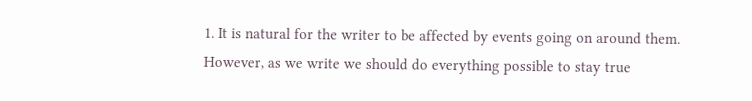1. It is natural for the writer to be affected by events going on around them. However, as we write we should do everything possible to stay true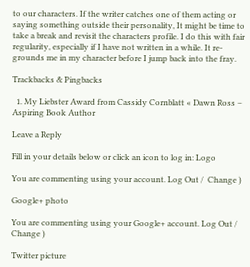to our characters. If the writer catches one of them acting or saying something outside their personality, It might be time to take a break and revisit the characters profile. I do this with fair regularity, especially if I have not written in a while. It re-grounds me in my character before I jump back into the fray.

Trackbacks & Pingbacks

  1. My Liebster Award from Cassidy Cornblatt « Dawn Ross – Aspiring Book Author

Leave a Reply

Fill in your details below or click an icon to log in: Logo

You are commenting using your account. Log Out /  Change )

Google+ photo

You are commenting using your Google+ account. Log Out /  Change )

Twitter picture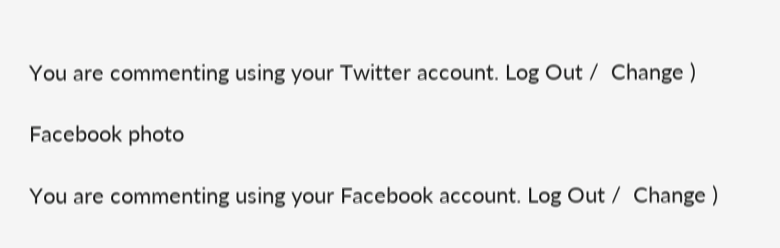You are commenting using your Twitter account. Log Out /  Change )

Facebook photo

You are commenting using your Facebook account. Log Out /  Change )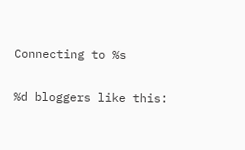Connecting to %s

%d bloggers like this: